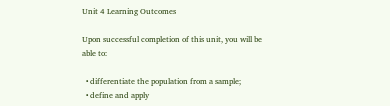Unit 4 Learning Outcomes

Upon successful completion of this unit, you will be able to:

  • differentiate the population from a sample;
  • define and apply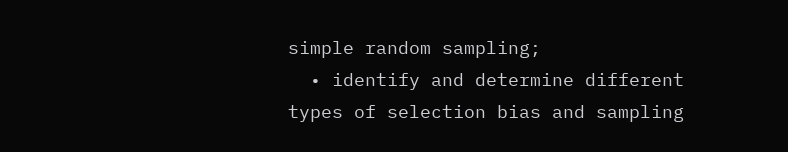simple random sampling;
  • identify and determine different types of selection bias and sampling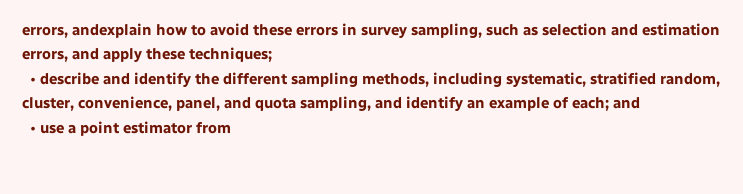errors, andexplain how to avoid these errors in survey sampling, such as selection and estimation errors, and apply these techniques;
  • describe and identify the different sampling methods, including systematic, stratified random, cluster, convenience, panel, and quota sampling, and identify an example of each; and
  • use a point estimator from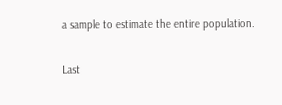a sample to estimate the entire population.

Last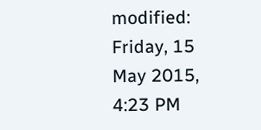modified: Friday, 15 May 2015, 4:23 PM